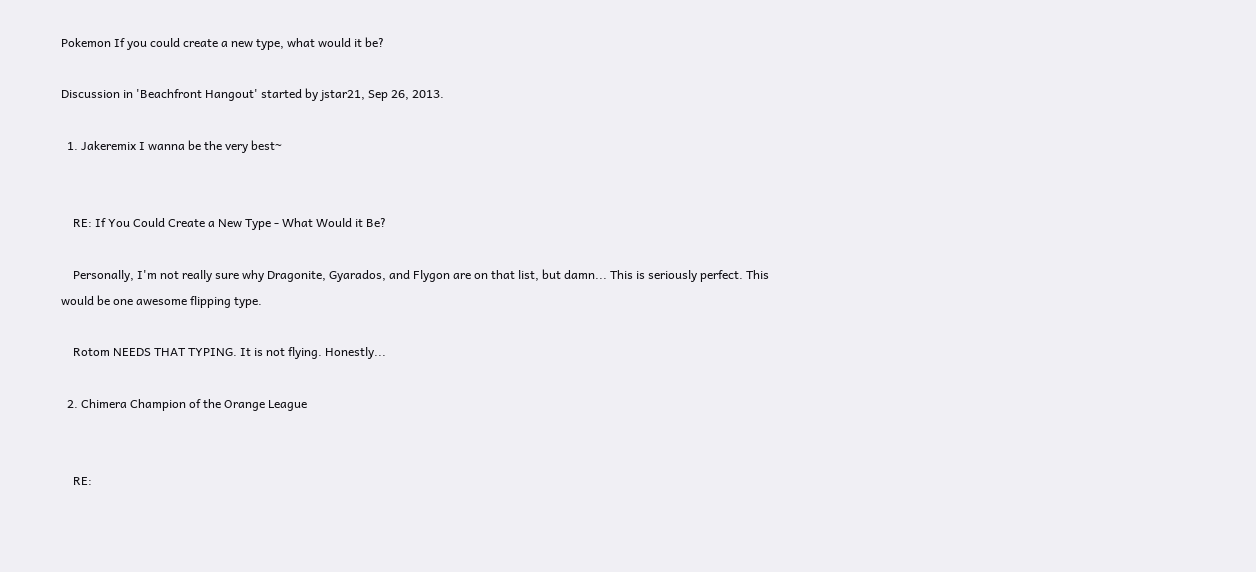Pokemon If you could create a new type, what would it be?

Discussion in 'Beachfront Hangout' started by jstar21, Sep 26, 2013.

  1. Jakeremix I wanna be the very best~


    RE: If You Could Create a New Type - What Would it Be?

    Personally, I'm not really sure why Dragonite, Gyarados, and Flygon are on that list, but damn... This is seriously perfect. This would be one awesome flipping type.

    Rotom NEEDS THAT TYPING. It is not flying. Honestly...

  2. Chimera Champion of the Orange League


    RE: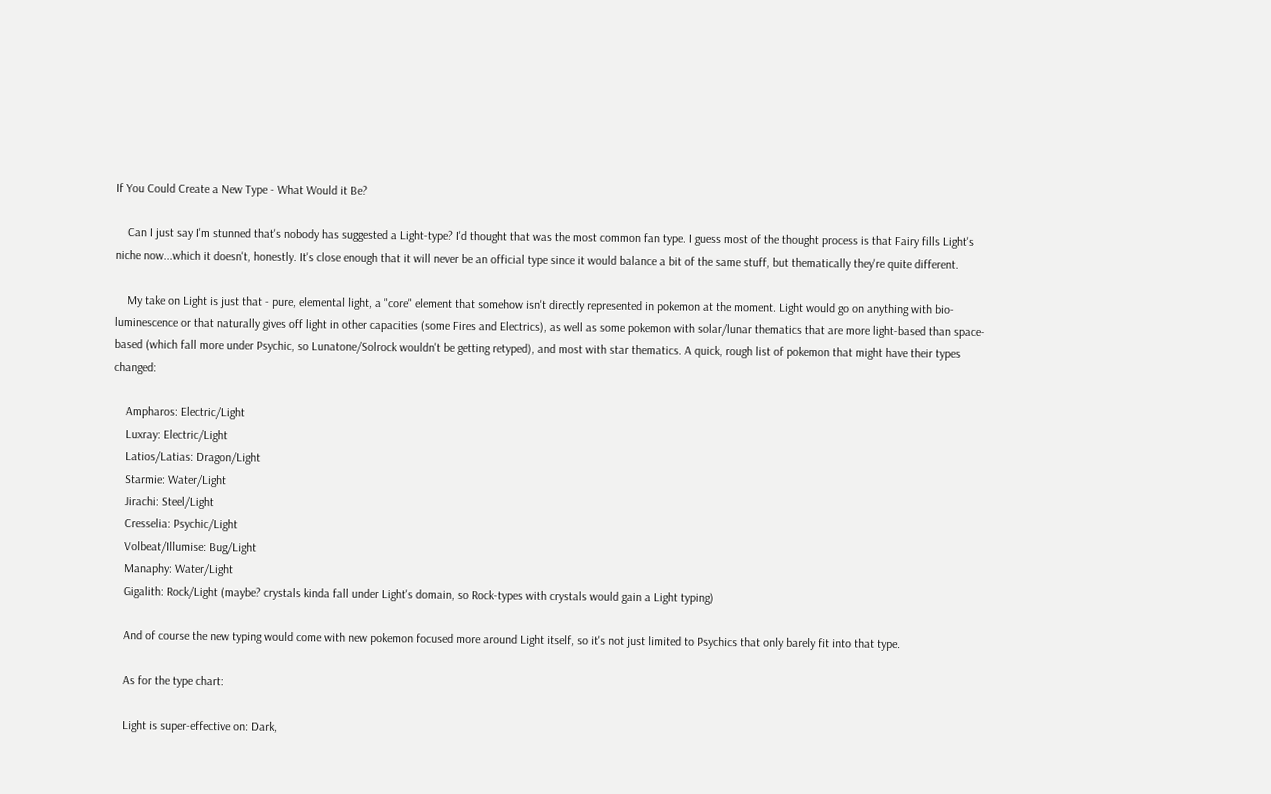If You Could Create a New Type - What Would it Be?

    Can I just say I'm stunned that's nobody has suggested a Light-type? I'd thought that was the most common fan type. I guess most of the thought process is that Fairy fills Light's niche now...which it doesn't, honestly. It's close enough that it will never be an official type since it would balance a bit of the same stuff, but thematically they're quite different.

    My take on Light is just that - pure, elemental light, a "core" element that somehow isn't directly represented in pokemon at the moment. Light would go on anything with bio-luminescence or that naturally gives off light in other capacities (some Fires and Electrics), as well as some pokemon with solar/lunar thematics that are more light-based than space-based (which fall more under Psychic, so Lunatone/Solrock wouldn't be getting retyped), and most with star thematics. A quick, rough list of pokemon that might have their types changed:

    Ampharos: Electric/Light
    Luxray: Electric/Light
    Latios/Latias: Dragon/Light
    Starmie: Water/Light
    Jirachi: Steel/Light
    Cresselia: Psychic/Light
    Volbeat/Illumise: Bug/Light
    Manaphy: Water/Light
    Gigalith: Rock/Light (maybe? crystals kinda fall under Light's domain, so Rock-types with crystals would gain a Light typing)

    And of course the new typing would come with new pokemon focused more around Light itself, so it's not just limited to Psychics that only barely fit into that type.

    As for the type chart:

    Light is super-effective on: Dark,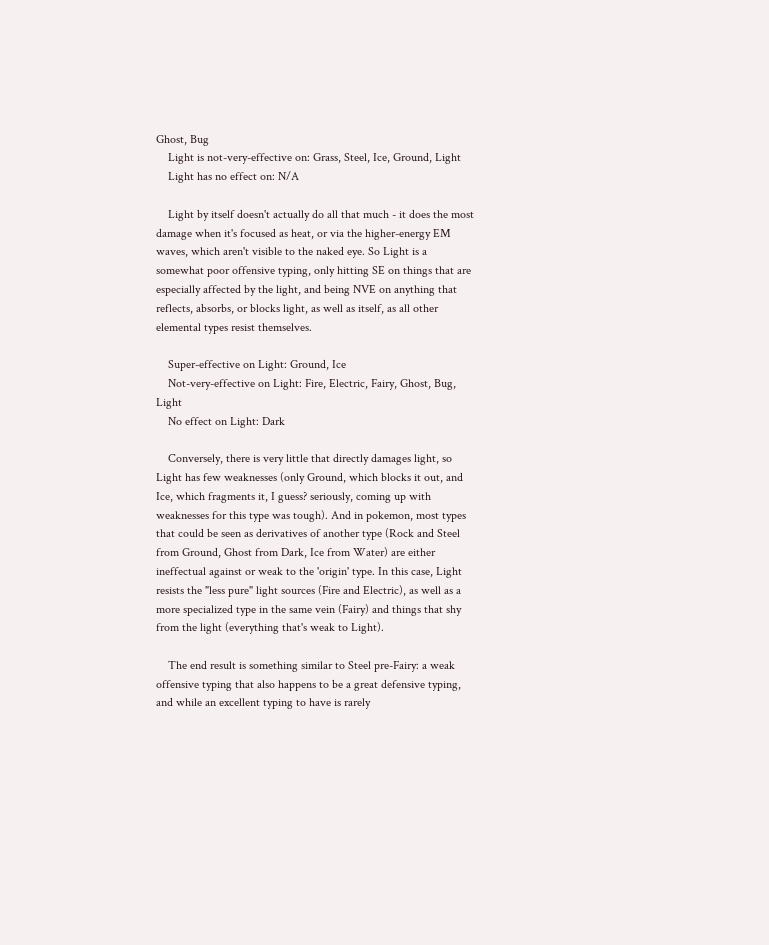Ghost, Bug
    Light is not-very-effective on: Grass, Steel, Ice, Ground, Light
    Light has no effect on: N/A

    Light by itself doesn't actually do all that much - it does the most damage when it's focused as heat, or via the higher-energy EM waves, which aren't visible to the naked eye. So Light is a somewhat poor offensive typing, only hitting SE on things that are especially affected by the light, and being NVE on anything that reflects, absorbs, or blocks light, as well as itself, as all other elemental types resist themselves.

    Super-effective on Light: Ground, Ice
    Not-very-effective on Light: Fire, Electric, Fairy, Ghost, Bug, Light
    No effect on Light: Dark

    Conversely, there is very little that directly damages light, so Light has few weaknesses (only Ground, which blocks it out, and Ice, which fragments it, I guess? seriously, coming up with weaknesses for this type was tough). And in pokemon, most types that could be seen as derivatives of another type (Rock and Steel from Ground, Ghost from Dark, Ice from Water) are either ineffectual against or weak to the 'origin' type. In this case, Light resists the "less pure" light sources (Fire and Electric), as well as a more specialized type in the same vein (Fairy) and things that shy from the light (everything that's weak to Light).

    The end result is something similar to Steel pre-Fairy: a weak offensive typing that also happens to be a great defensive typing, and while an excellent typing to have is rarely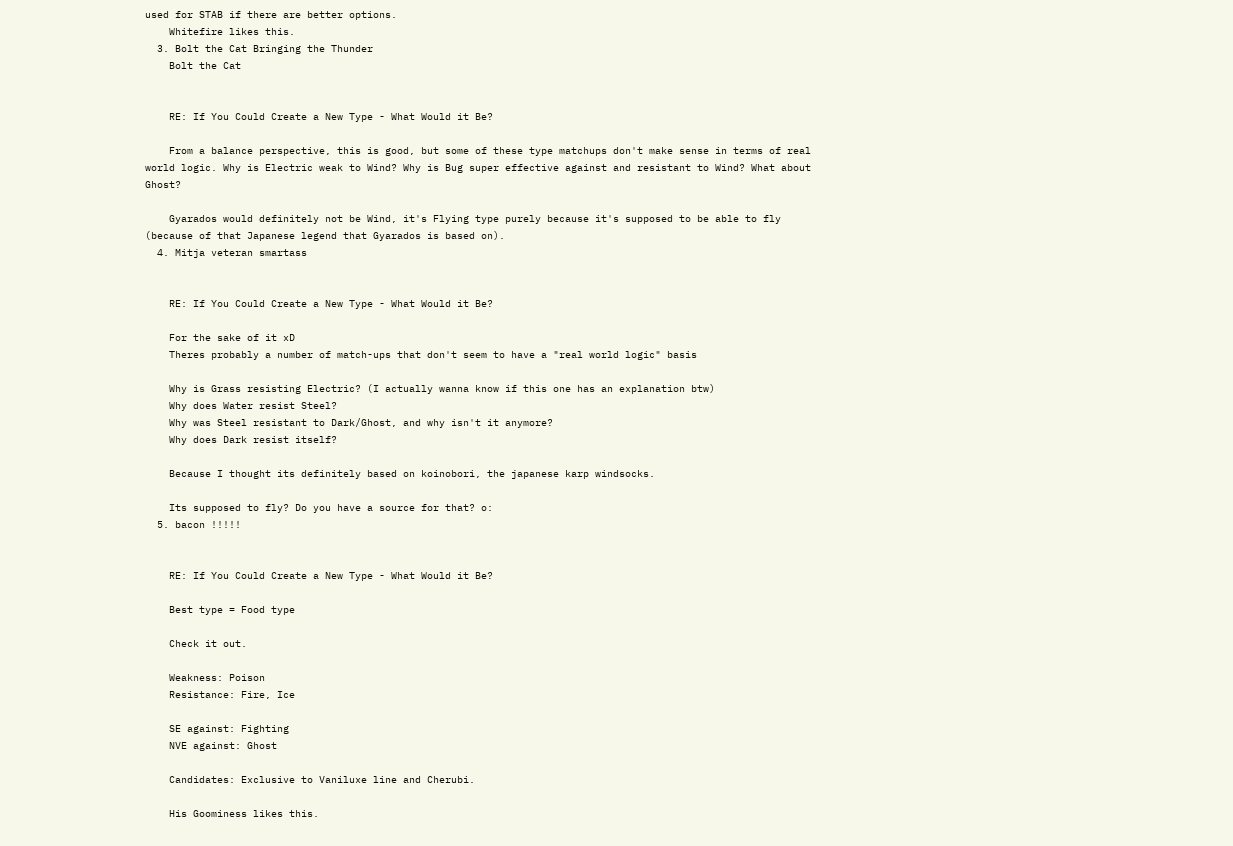used for STAB if there are better options.
    Whitefire likes this.
  3. Bolt the Cat Bringing the Thunder
    Bolt the Cat


    RE: If You Could Create a New Type - What Would it Be?

    From a balance perspective, this is good, but some of these type matchups don't make sense in terms of real world logic. Why is Electric weak to Wind? Why is Bug super effective against and resistant to Wind? What about Ghost?

    Gyarados would definitely not be Wind, it's Flying type purely because it's supposed to be able to fly (because of that Japanese legend that Gyarados is based on).
  4. Mitja veteran smartass


    RE: If You Could Create a New Type - What Would it Be?

    For the sake of it xD
    Theres probably a number of match-ups that don't seem to have a "real world logic" basis

    Why is Grass resisting Electric? (I actually wanna know if this one has an explanation btw)
    Why does Water resist Steel?
    Why was Steel resistant to Dark/Ghost, and why isn't it anymore?
    Why does Dark resist itself?

    Because I thought its definitely based on koinobori, the japanese karp windsocks.

    Its supposed to fly? Do you have a source for that? o:
  5. bacon !!!!!


    RE: If You Could Create a New Type - What Would it Be?

    Best type = Food type

    Check it out.

    Weakness: Poison
    Resistance: Fire, Ice

    SE against: Fighting
    NVE against: Ghost

    Candidates: Exclusive to Vaniluxe line and Cherubi.

    His Goominess likes this.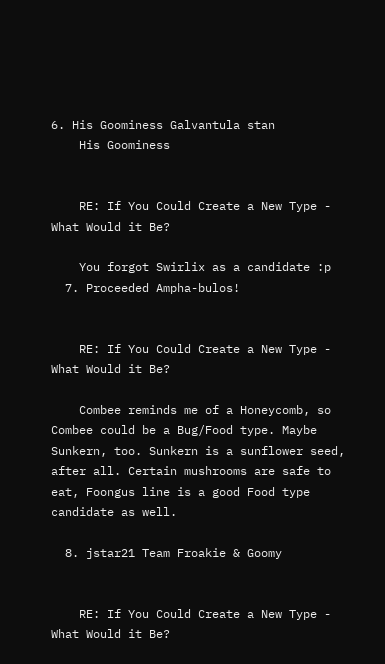6. His Goominess Galvantula stan
    His Goominess


    RE: If You Could Create a New Type - What Would it Be?

    You forgot Swirlix as a candidate :p
  7. Proceeded Ampha-bulos!


    RE: If You Could Create a New Type - What Would it Be?

    Combee reminds me of a Honeycomb, so Combee could be a Bug/Food type. Maybe Sunkern, too. Sunkern is a sunflower seed, after all. Certain mushrooms are safe to eat, Foongus line is a good Food type candidate as well.

  8. jstar21 Team Froakie & Goomy


    RE: If You Could Create a New Type - What Would it Be?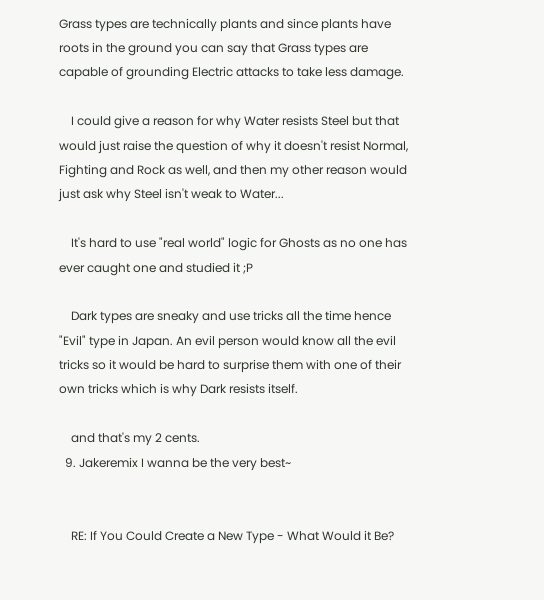Grass types are technically plants and since plants have roots in the ground you can say that Grass types are capable of grounding Electric attacks to take less damage.

    I could give a reason for why Water resists Steel but that would just raise the question of why it doesn't resist Normal, Fighting and Rock as well, and then my other reason would just ask why Steel isn't weak to Water...

    It's hard to use "real world" logic for Ghosts as no one has ever caught one and studied it ;P

    Dark types are sneaky and use tricks all the time hence "Evil" type in Japan. An evil person would know all the evil tricks so it would be hard to surprise them with one of their own tricks which is why Dark resists itself.

    and that's my 2 cents.
  9. Jakeremix I wanna be the very best~


    RE: If You Could Create a New Type - What Would it Be?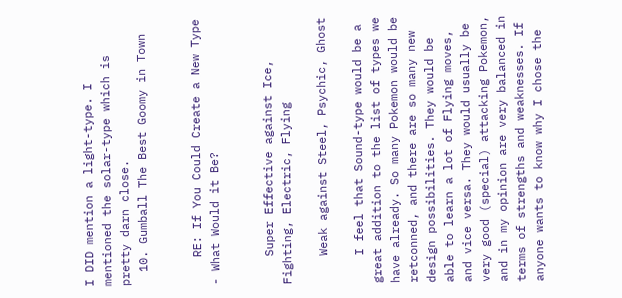I DID mention a light-type. I mentioned the solar-type which is pretty darn close.
  10. Gumball The Best Goomy in Town


    RE: If You Could Create a New Type - What Would it Be?


    Super Effective against Ice, Fighting, Electric, Flying

    Weak against Steel, Psychic, Ghost

    I feel that Sound-type would be a great addition to the list of types we have already. So many Pokemon would be retconned, and there are so many new design possibilities. They would be able to learn a lot of Flying moves, and vice versa. They would usually be very good (special) attacking Pokemon, and in my opinion are very balanced in terms of strengths and weaknesses. If anyone wants to know why I chose the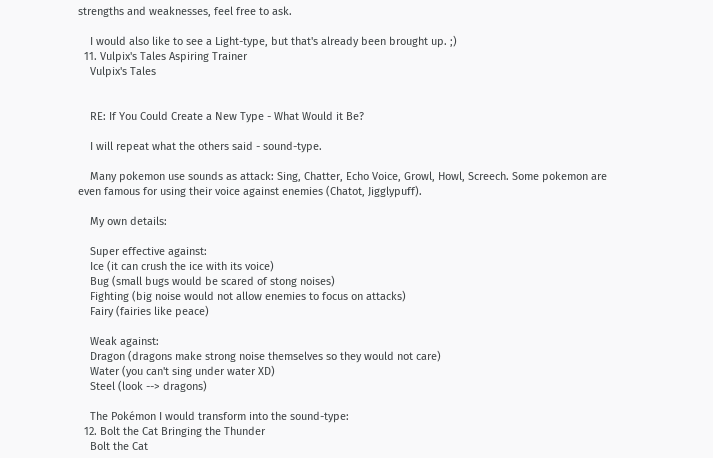strengths and weaknesses, feel free to ask.

    I would also like to see a Light-type, but that's already been brought up. ;)
  11. Vulpix's Tales Aspiring Trainer
    Vulpix's Tales


    RE: If You Could Create a New Type - What Would it Be?

    I will repeat what the others said - sound-type.

    Many pokemon use sounds as attack: Sing, Chatter, Echo Voice, Growl, Howl, Screech. Some pokemon are even famous for using their voice against enemies (Chatot, Jigglypuff).

    My own details:

    Super effective against:
    Ice (it can crush the ice with its voice)
    Bug (small bugs would be scared of stong noises)
    Fighting (big noise would not allow enemies to focus on attacks)
    Fairy (fairies like peace)

    Weak against:
    Dragon (dragons make strong noise themselves so they would not care)
    Water (you can't sing under water XD)
    Steel (look --> dragons)

    The Pokémon I would transform into the sound-type:
  12. Bolt the Cat Bringing the Thunder
    Bolt the Cat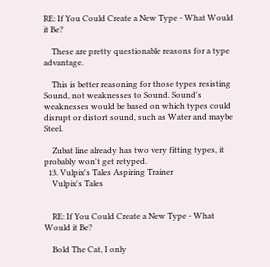RE: If You Could Create a New Type - What Would it Be?

    These are pretty questionable reasons for a type advantage.

    This is better reasoning for those types resisting Sound, not weaknesses to Sound. Sound's weaknesses would be based on which types could disrupt or distort sound, such as Water and maybe Steel.

    Zubat line already has two very fitting types, it probably won't get retyped.
  13. Vulpix's Tales Aspiring Trainer
    Vulpix's Tales


    RE: If You Could Create a New Type - What Would it Be?

    Bold The Cat, I only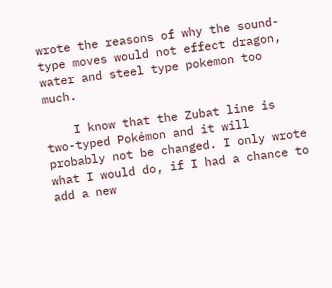wrote the reasons of why the sound-type moves would not effect dragon, water and steel type pokemon too much.

    I know that the Zubat line is two-typed Pokémon and it will probably not be changed. I only wrote what I would do, if I had a chance to add a new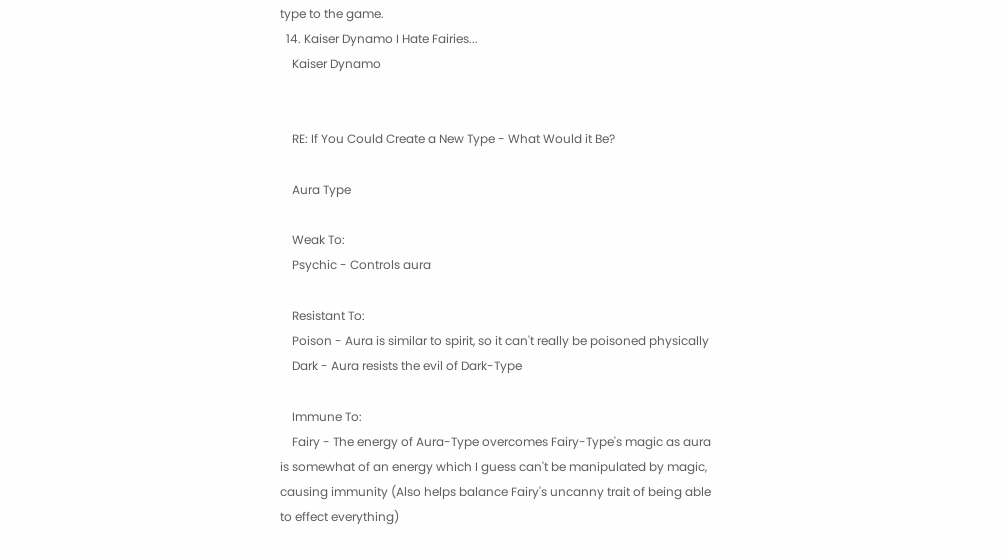type to the game.
  14. Kaiser Dynamo I Hate Fairies...
    Kaiser Dynamo


    RE: If You Could Create a New Type - What Would it Be?

    Aura Type

    Weak To:
    Psychic - Controls aura

    Resistant To:
    Poison - Aura is similar to spirit, so it can't really be poisoned physically
    Dark - Aura resists the evil of Dark-Type

    Immune To:
    Fairy - The energy of Aura-Type overcomes Fairy-Type's magic as aura is somewhat of an energy which I guess can't be manipulated by magic, causing immunity (Also helps balance Fairy's uncanny trait of being able to effect everything)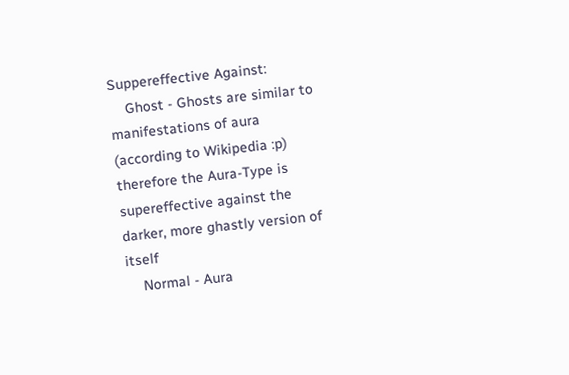Suppereffective Against:
    Ghost - Ghosts are similar to manifestations of aura (according to Wikipedia :p) therefore the Aura-Type is supereffective against the darker, more ghastly version of itself
    Normal - Aura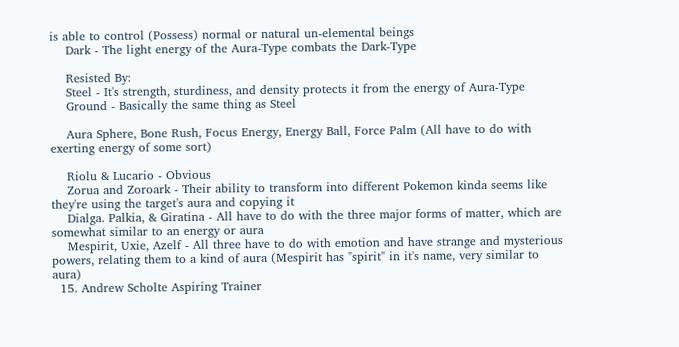is able to control (Possess) normal or natural un-elemental beings
    Dark - The light energy of the Aura-Type combats the Dark-Type

    Resisted By:
    Steel - It's strength, sturdiness, and density protects it from the energy of Aura-Type
    Ground - Basically the same thing as Steel

    Aura Sphere, Bone Rush, Focus Energy, Energy Ball, Force Palm (All have to do with exerting energy of some sort)

    Riolu & Lucario - Obvious
    Zorua and Zoroark - Their ability to transform into different Pokemon kinda seems like they're using the target's aura and copying it
    Dialga. Palkia, & Giratina - All have to do with the three major forms of matter, which are somewhat similar to an energy or aura
    Mespirit, Uxie, Azelf - All three have to do with emotion and have strange and mysterious powers, relating them to a kind of aura (Mespirit has "spirit" in it's name, very similar to aura)
  15. Andrew Scholte Aspiring Trainer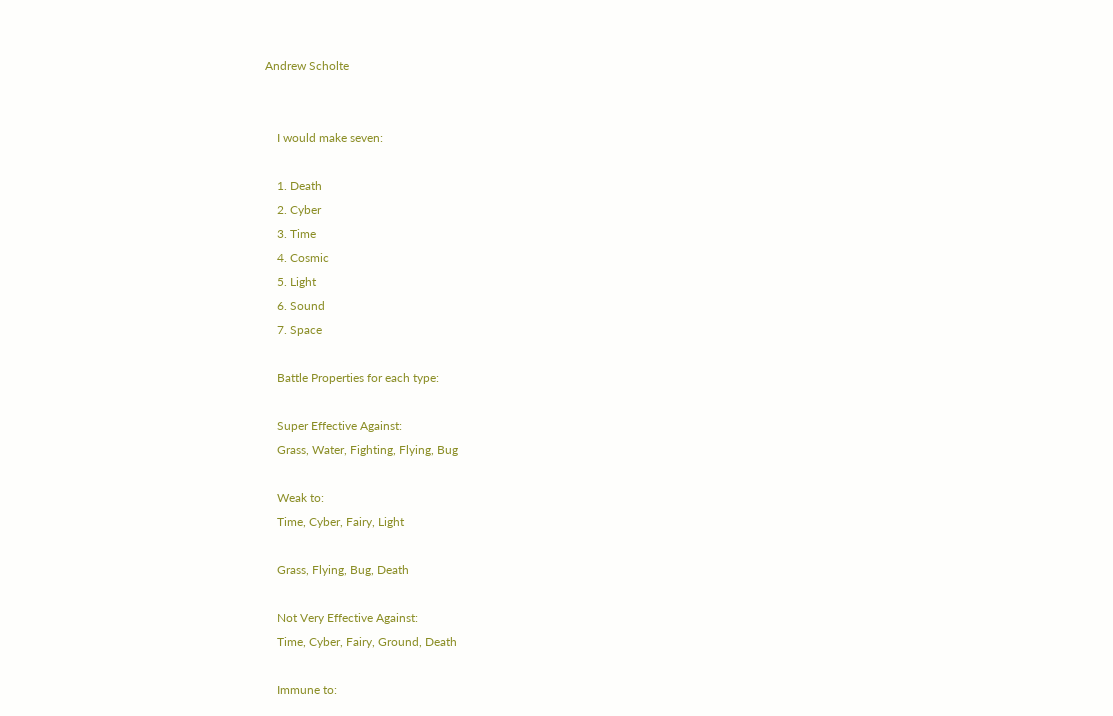Andrew Scholte


    I would make seven:

    1. Death
    2. Cyber
    3. Time
    4. Cosmic
    5. Light
    6. Sound
    7. Space

    Battle Properties for each type:

    Super Effective Against:
    Grass, Water, Fighting, Flying, Bug

    Weak to:
    Time, Cyber, Fairy, Light

    Grass, Flying, Bug, Death

    Not Very Effective Against:
    Time, Cyber, Fairy, Ground, Death

    Immune to: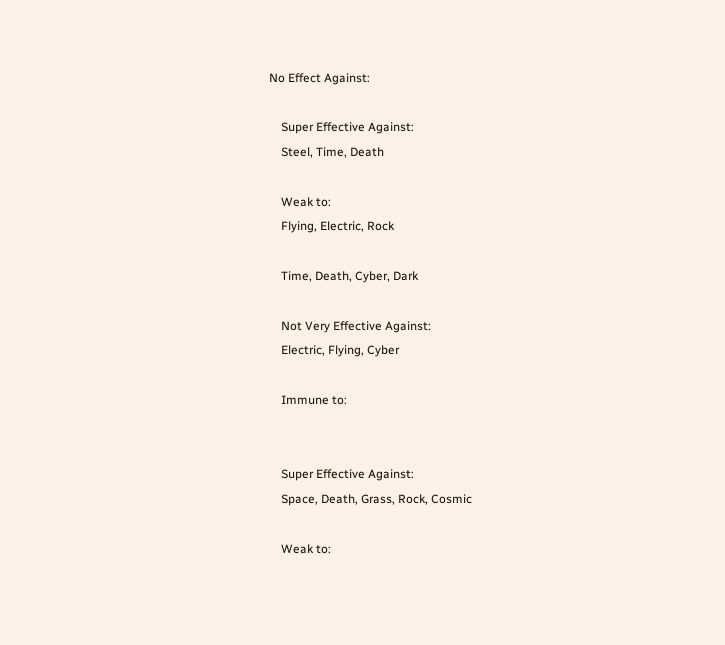No Effect Against:

    Super Effective Against:
    Steel, Time, Death

    Weak to:
    Flying, Electric, Rock

    Time, Death, Cyber, Dark

    Not Very Effective Against:
    Electric, Flying, Cyber

    Immune to:


    Super Effective Against:
    Space, Death, Grass, Rock, Cosmic

    Weak to: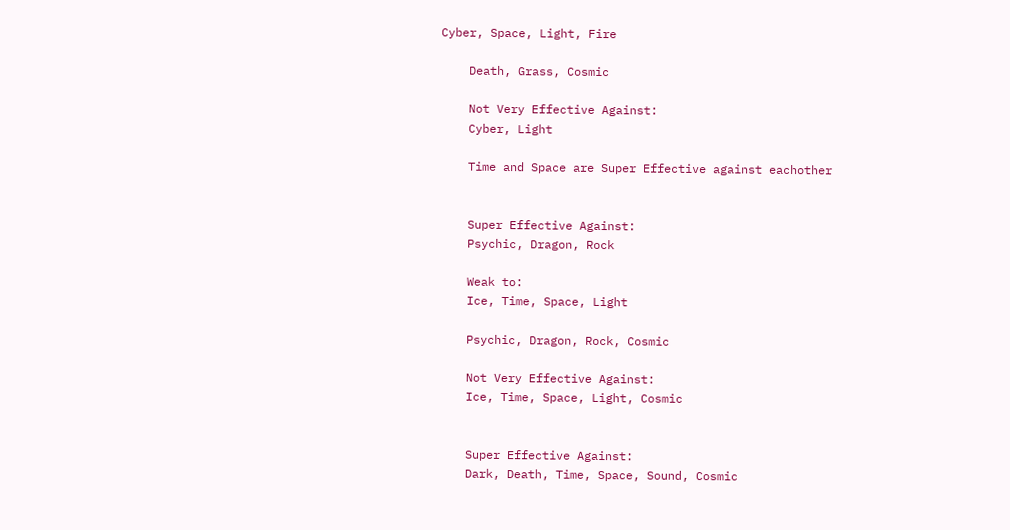Cyber, Space, Light, Fire

    Death, Grass, Cosmic

    Not Very Effective Against:
    Cyber, Light

    Time and Space are Super Effective against eachother


    Super Effective Against:
    Psychic, Dragon, Rock

    Weak to:
    Ice, Time, Space, Light

    Psychic, Dragon, Rock, Cosmic

    Not Very Effective Against:
    Ice, Time, Space, Light, Cosmic


    Super Effective Against:
    Dark, Death, Time, Space, Sound, Cosmic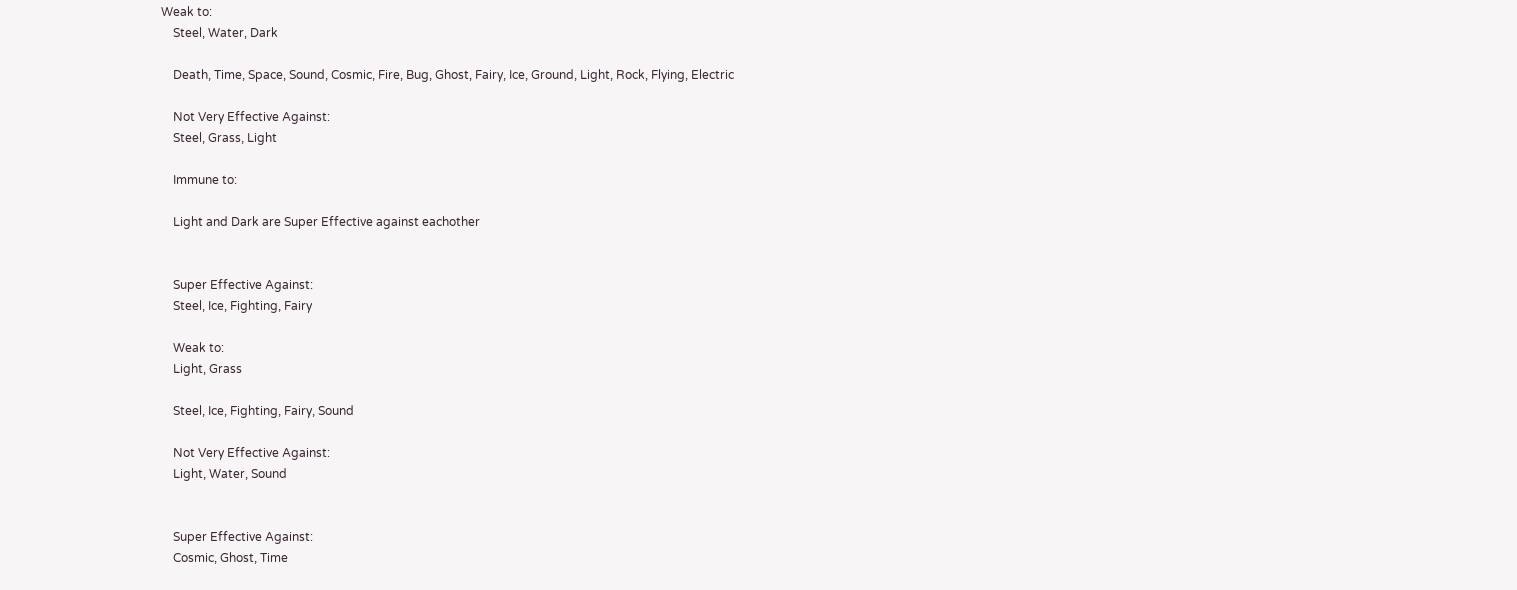Weak to:
    Steel, Water, Dark

    Death, Time, Space, Sound, Cosmic, Fire, Bug, Ghost, Fairy, Ice, Ground, Light, Rock, Flying, Electric

    Not Very Effective Against:
    Steel, Grass, Light

    Immune to:

    Light and Dark are Super Effective against eachother


    Super Effective Against:
    Steel, Ice, Fighting, Fairy

    Weak to:
    Light, Grass

    Steel, Ice, Fighting, Fairy, Sound

    Not Very Effective Against:
    Light, Water, Sound


    Super Effective Against:
    Cosmic, Ghost, Time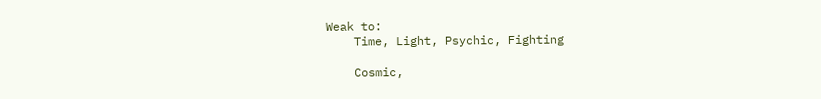Weak to:
    Time, Light, Psychic, Fighting

    Cosmic,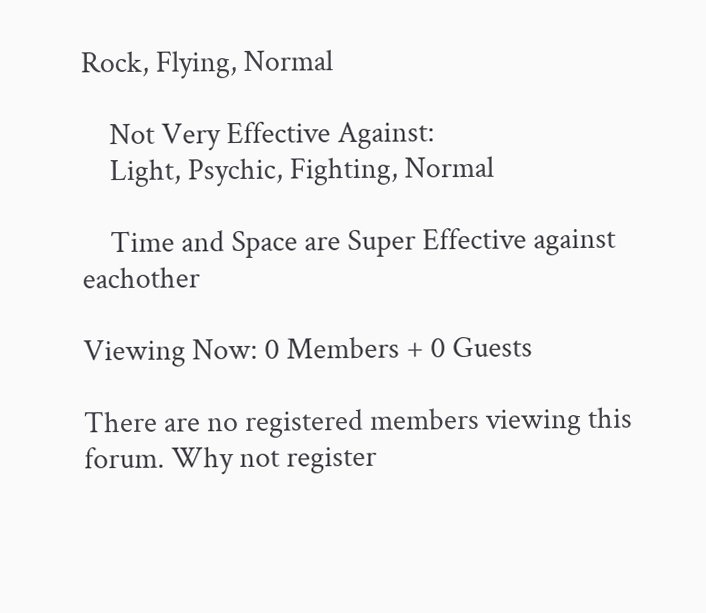Rock, Flying, Normal

    Not Very Effective Against:
    Light, Psychic, Fighting, Normal

    Time and Space are Super Effective against eachother

Viewing Now: 0 Members + 0 Guests

There are no registered members viewing this forum. Why not register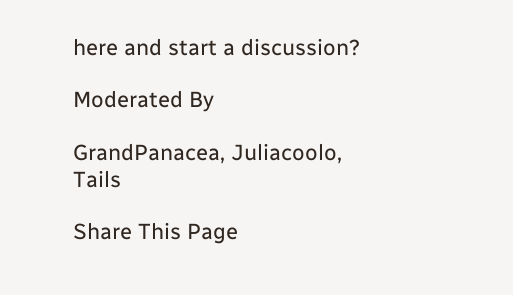here and start a discussion?

Moderated By

GrandPanacea, Juliacoolo, Tails

Share This Page